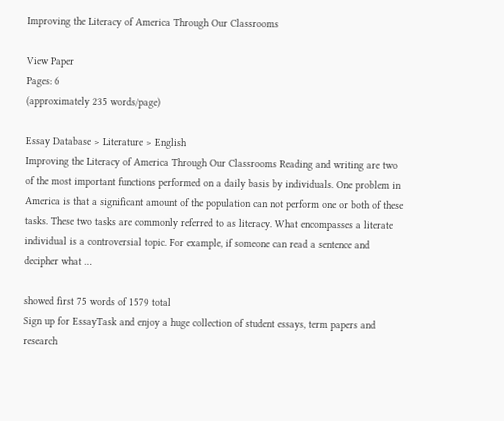Improving the Literacy of America Through Our Classrooms

View Paper
Pages: 6
(approximately 235 words/page)

Essay Database > Literature > English
Improving the Literacy of America Through Our Classrooms Reading and writing are two of the most important functions performed on a daily basis by individuals. One problem in America is that a significant amount of the population can not perform one or both of these tasks. These two tasks are commonly referred to as literacy. What encompasses a literate individual is a controversial topic. For example, if someone can read a sentence and decipher what …

showed first 75 words of 1579 total
Sign up for EssayTask and enjoy a huge collection of student essays, term papers and research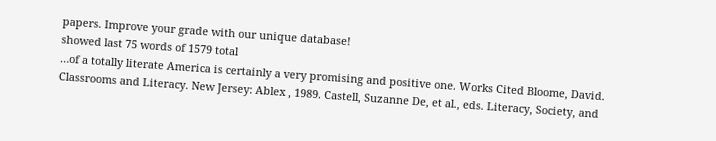papers. Improve your grade with our unique database!
showed last 75 words of 1579 total
…of a totally literate America is certainly a very promising and positive one. Works Cited Bloome, David. Classrooms and Literacy. New Jersey: Ablex , 1989. Castell, Suzanne De, et al., eds. Literacy, Society, and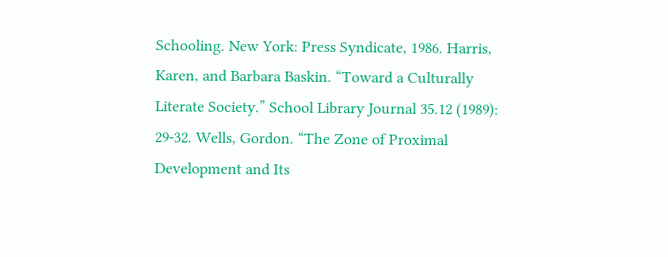Schooling. New York: Press Syndicate, 1986. Harris, Karen, and Barbara Baskin. “Toward a Culturally Literate Society.” School Library Journal 35.12 (1989): 29-32. Wells, Gordon. “The Zone of Proximal Development and Its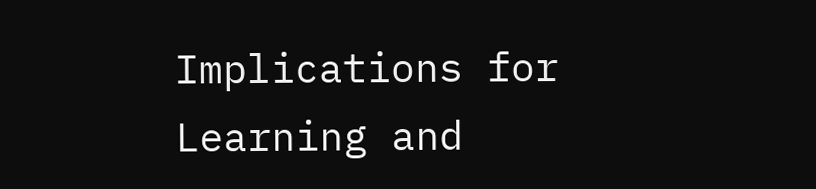Implications for Learning and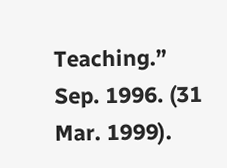Teaching.” Sep. 1996. (31 Mar. 1999).